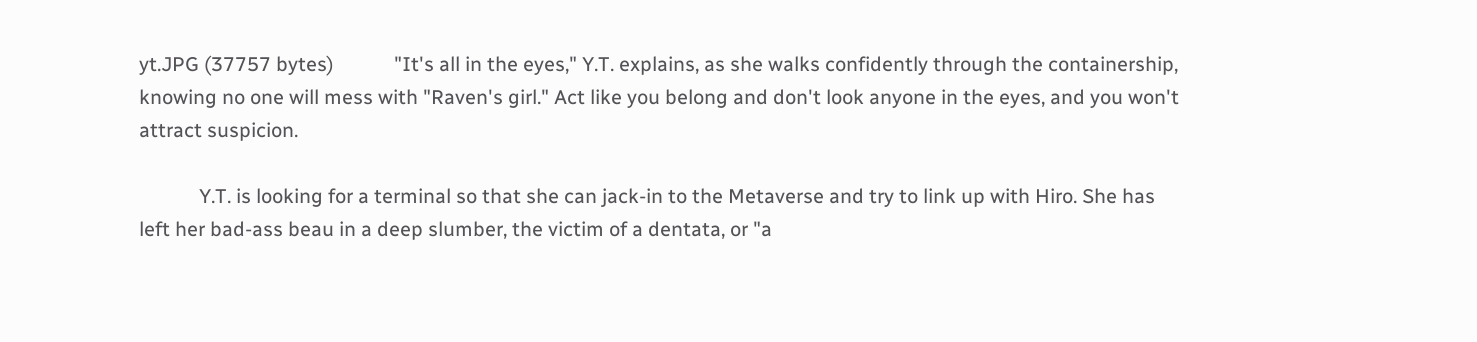yt.JPG (37757 bytes)            "It's all in the eyes," Y.T. explains, as she walks confidently through the containership, knowing no one will mess with "Raven's girl." Act like you belong and don't look anyone in the eyes, and you won't attract suspicion.

            Y.T. is looking for a terminal so that she can jack-in to the Metaverse and try to link up with Hiro. She has left her bad-ass beau in a deep slumber, the victim of a dentata, or "a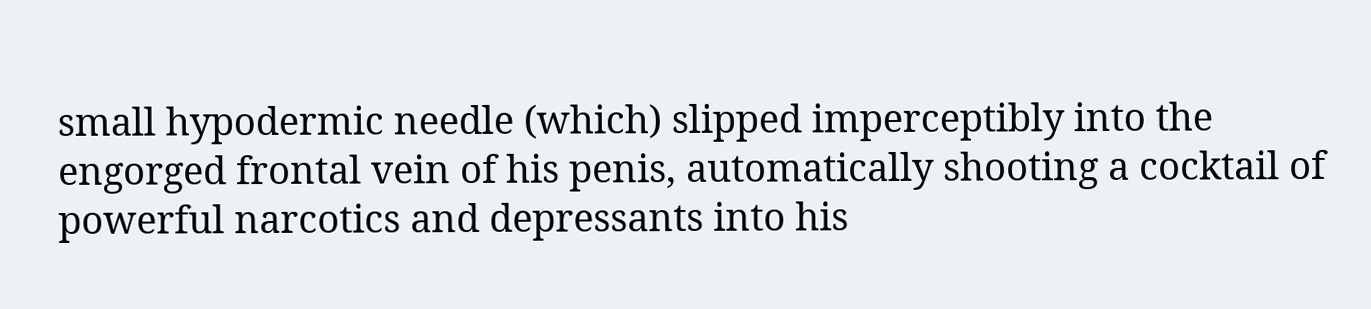small hypodermic needle (which) slipped imperceptibly into the engorged frontal vein of his penis, automatically shooting a cocktail of powerful narcotics and depressants into his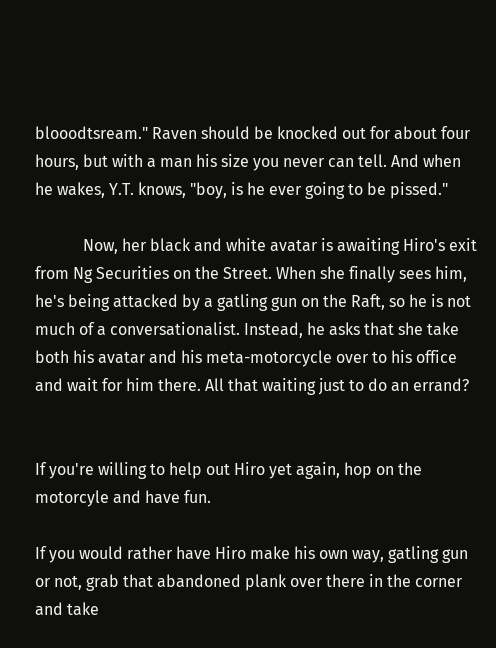blooodtsream." Raven should be knocked out for about four hours, but with a man his size you never can tell. And when he wakes, Y.T. knows, "boy, is he ever going to be pissed."

            Now, her black and white avatar is awaiting Hiro's exit from Ng Securities on the Street. When she finally sees him, he's being attacked by a gatling gun on the Raft, so he is not much of a conversationalist. Instead, he asks that she take both his avatar and his meta-motorcycle over to his office and wait for him there. All that waiting just to do an errand?


If you're willing to help out Hiro yet again, hop on the motorcyle and have fun.

If you would rather have Hiro make his own way, gatling gun or not, grab that abandoned plank over there in the corner and take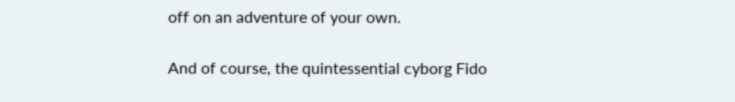off on an adventure of your own.

And of course, the quintessential cyborg Fido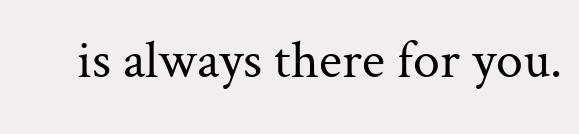is always there for you.